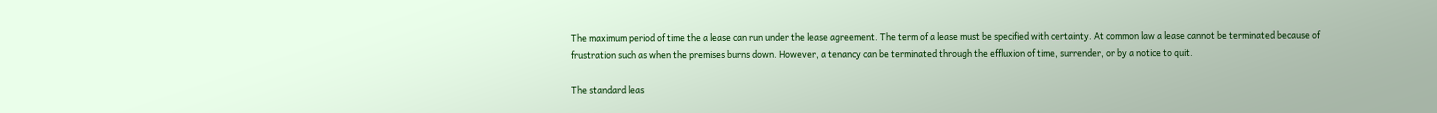The maximum period of time the a lease can run under the lease agreement. The term of a lease must be specified with certainty. At common law a lease cannot be terminated because of frustration such as when the premises burns down. However, a tenancy can be terminated through the effluxion of time, surrender, or by a notice to quit.

The standard leas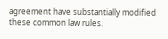agreement have substantially modified these common law rules.